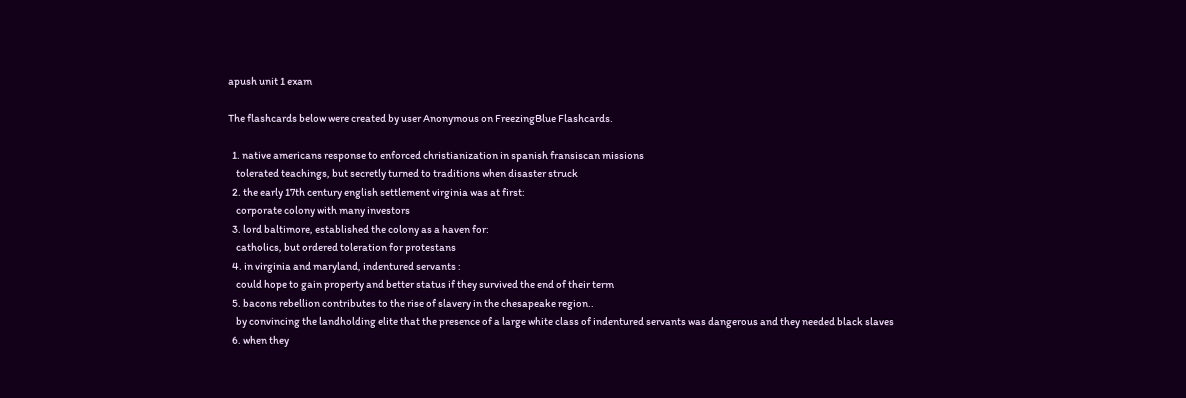apush unit 1 exam

The flashcards below were created by user Anonymous on FreezingBlue Flashcards.

  1. native americans response to enforced christianization in spanish fransiscan missions
    tolerated teachings, but secretly turned to traditions when disaster struck
  2. the early 17th century english settlement virginia was at first:
    corporate colony with many investors
  3. lord baltimore, established the colony as a haven for:
    catholics, but ordered toleration for protestans
  4. in virginia and maryland, indentured servants :
    could hope to gain property and better status if they survived the end of their term
  5. bacons rebellion contributes to the rise of slavery in the chesapeake region..
    by convincing the landholding elite that the presence of a large white class of indentured servants was dangerous and they needed black slaves
  6. when they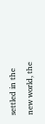settled in the new world, the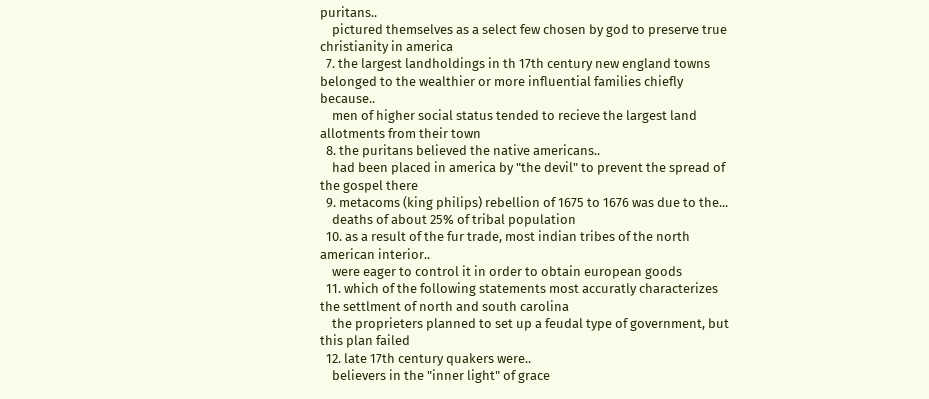puritans..
    pictured themselves as a select few chosen by god to preserve true christianity in america
  7. the largest landholdings in th 17th century new england towns belonged to the wealthier or more influential families chiefly because..
    men of higher social status tended to recieve the largest land allotments from their town
  8. the puritans believed the native americans..
    had been placed in america by "the devil" to prevent the spread of the gospel there
  9. metacoms (king philips) rebellion of 1675 to 1676 was due to the...
    deaths of about 25% of tribal population
  10. as a result of the fur trade, most indian tribes of the north american interior..
    were eager to control it in order to obtain european goods
  11. which of the following statements most accuratly characterizes the settlment of north and south carolina
    the proprieters planned to set up a feudal type of government, but this plan failed
  12. late 17th century quakers were..
    believers in the "inner light" of grace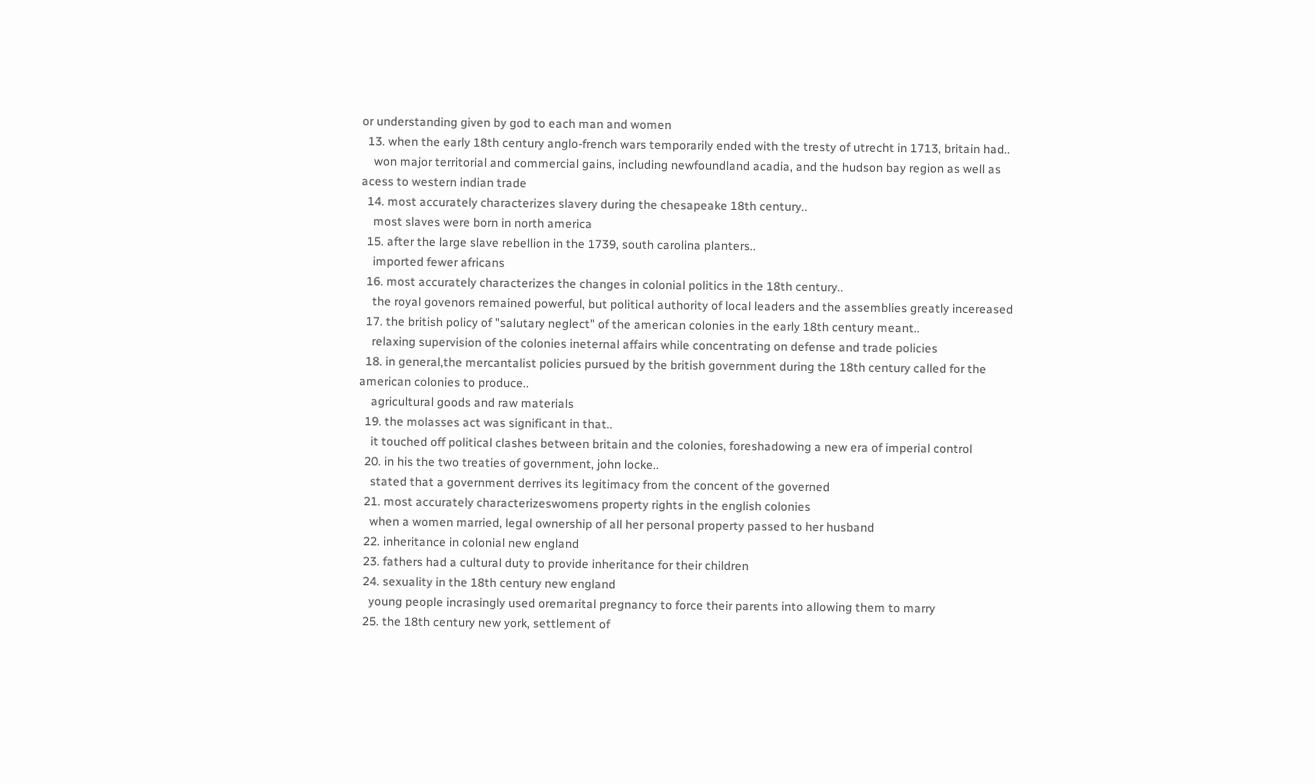or understanding given by god to each man and women
  13. when the early 18th century anglo-french wars temporarily ended with the tresty of utrecht in 1713, britain had..
    won major territorial and commercial gains, including newfoundland acadia, and the hudson bay region as well as acess to western indian trade
  14. most accurately characterizes slavery during the chesapeake 18th century..
    most slaves were born in north america
  15. after the large slave rebellion in the 1739, south carolina planters..
    imported fewer africans
  16. most accurately characterizes the changes in colonial politics in the 18th century..
    the royal govenors remained powerful, but political authority of local leaders and the assemblies greatly incereased
  17. the british policy of "salutary neglect" of the american colonies in the early 18th century meant..
    relaxing supervision of the colonies ineternal affairs while concentrating on defense and trade policies
  18. in general,the mercantalist policies pursued by the british government during the 18th century called for the american colonies to produce..
    agricultural goods and raw materials
  19. the molasses act was significant in that..
    it touched off political clashes between britain and the colonies, foreshadowing a new era of imperial control
  20. in his the two treaties of government, john locke..
    stated that a government derrives its legitimacy from the concent of the governed
  21. most accurately characterizeswomens property rights in the english colonies
    when a women married, legal ownership of all her personal property passed to her husband
  22. inheritance in colonial new england
  23. fathers had a cultural duty to provide inheritance for their children
  24. sexuality in the 18th century new england
    young people incrasingly used oremarital pregnancy to force their parents into allowing them to marry
  25. the 18th century new york, settlement of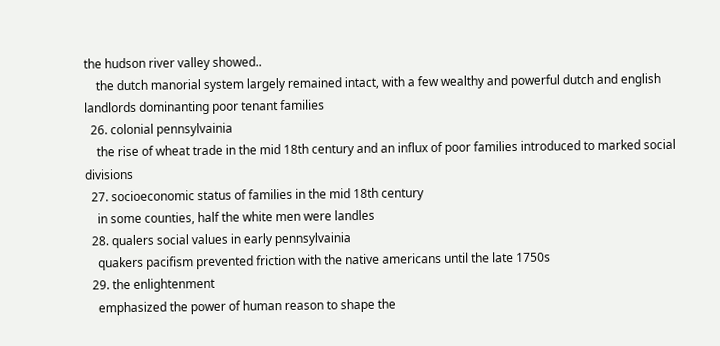the hudson river valley showed..
    the dutch manorial system largely remained intact, with a few wealthy and powerful dutch and english landlords dominanting poor tenant families
  26. colonial pennsylvainia
    the rise of wheat trade in the mid 18th century and an influx of poor families introduced to marked social divisions
  27. socioeconomic status of families in the mid 18th century
    in some counties, half the white men were landles
  28. qualers social values in early pennsylvainia
    quakers pacifism prevented friction with the native americans until the late 1750s
  29. the enlightenment
    emphasized the power of human reason to shape the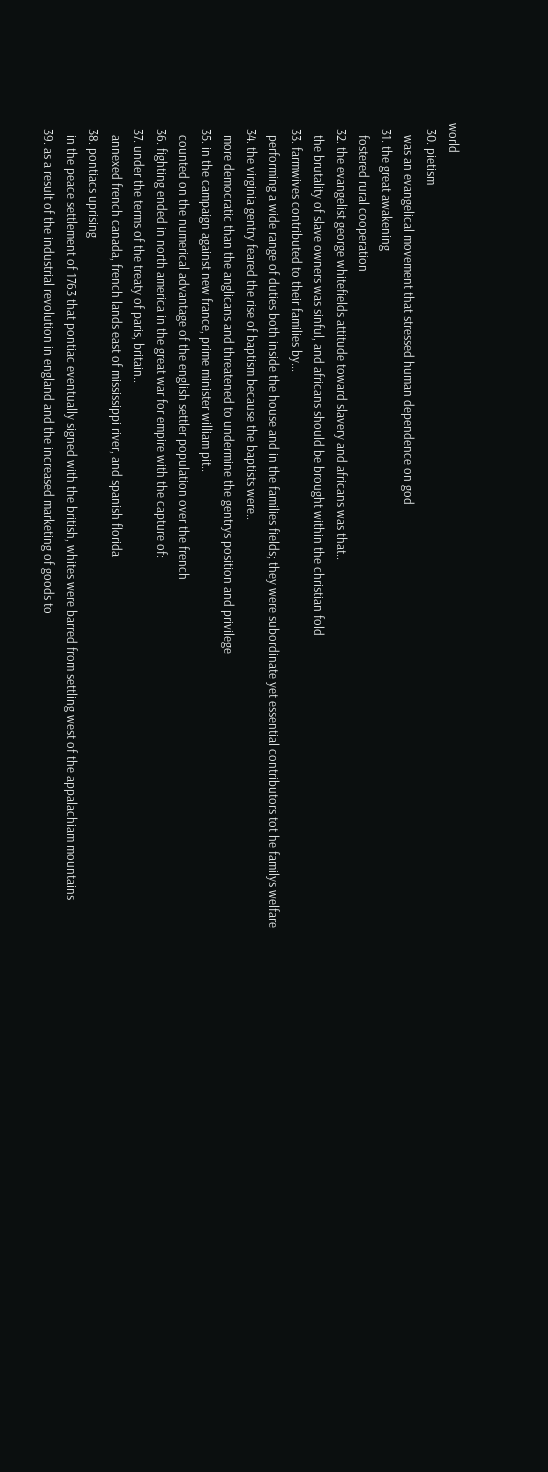world
  30. pietism
    was an evangelical movement that stressed human dependence on god
  31. the great awakening
    fostered rural cooperation
  32. the evangelist george whitefields attitude toward slavery and africans was that..
    the brutality of slave owners was sinful, and africans should be brought within the christian fold
  33. farmwives contributed to their families by...
    performing a wide range of duties both inside the house and in the families fields; they were subordinate yet essential contributors tot he familys welfare
  34. the virginia gentry feared the rise of baptism because the baptists were..
    more democratic than the anglicans and threatened to undermine the gentrys position and privilege
  35. in the campaign against new france, prime minister william pit..
    counted on the numerical advantage of the english settler population over the french
  36. fighting ended in north america in the great war for empire with the capture of:
  37. under the terms of the treaty of paris, britain..
    annexed french canada, french lands east of mississippi river, and spanish florida
  38. pontiacs uprising
    in the peace settlement of 1763 that pontiac eventually signed with the british, whites were barred from settling west of the appalachiam mountains
  39. as a result of the industrial revolution in england and the increased marketing of goods to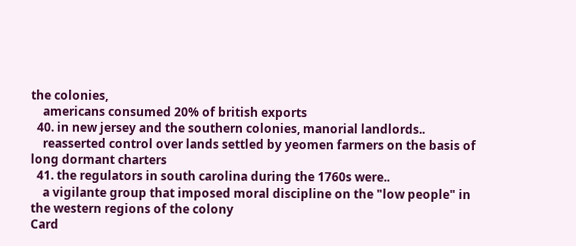the colonies,
    americans consumed 20% of british exports
  40. in new jersey and the southern colonies, manorial landlords..
    reasserted control over lands settled by yeomen farmers on the basis of long dormant charters
  41. the regulators in south carolina during the 1760s were..
    a vigilante group that imposed moral discipline on the "low people" in the western regions of the colony
Card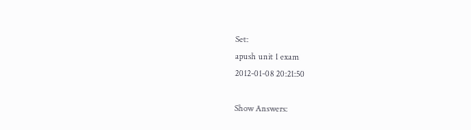Set:
apush unit 1 exam
2012-01-08 20:21:50

Show Answers: